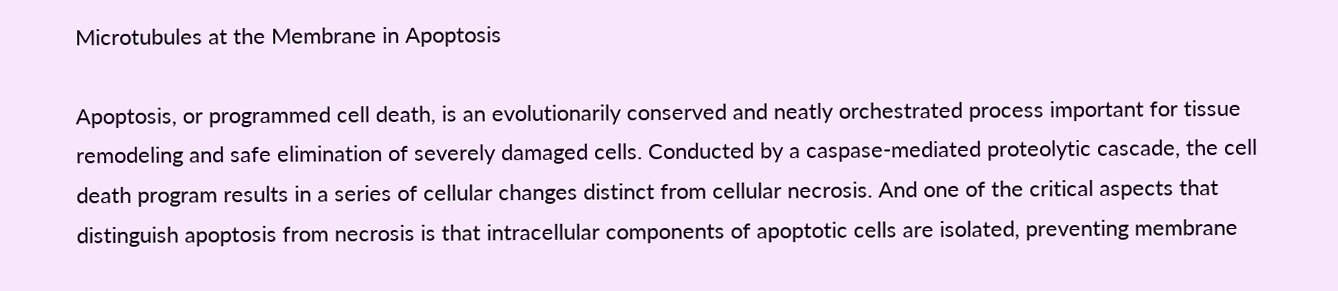Microtubules at the Membrane in Apoptosis

Apoptosis, or programmed cell death, is an evolutionarily conserved and neatly orchestrated process important for tissue remodeling and safe elimination of severely damaged cells. Conducted by a caspase-mediated proteolytic cascade, the cell death program results in a series of cellular changes distinct from cellular necrosis. And one of the critical aspects that distinguish apoptosis from necrosis is that intracellular components of apoptotic cells are isolated, preventing membrane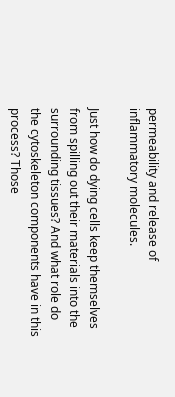permeability and release of inflammatory molecules.

Just how do dying cells keep themselves from spilling out their materials into the surrounding tissues? And what role do the cytoskeleton components have in this process? Those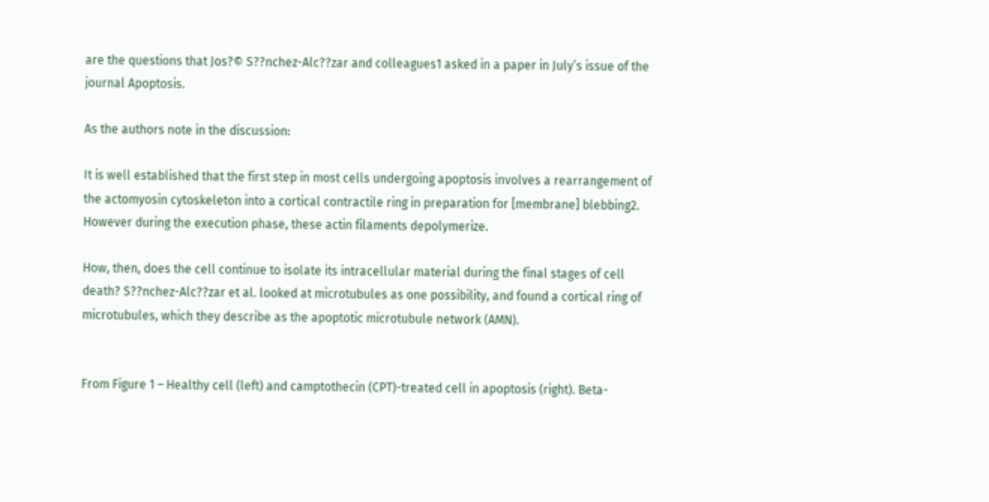are the questions that Jos?© S??nchez-Alc??zar and colleagues1 asked in a paper in July’s issue of the journal Apoptosis.

As the authors note in the discussion:

It is well established that the first step in most cells undergoing apoptosis involves a rearrangement of the actomyosin cytoskeleton into a cortical contractile ring in preparation for [membrane] blebbing2. However during the execution phase, these actin filaments depolymerize.

How, then, does the cell continue to isolate its intracellular material during the final stages of cell death? S??nchez-Alc??zar et al. looked at microtubules as one possibility, and found a cortical ring of microtubules, which they describe as the apoptotic microtubule network (AMN).


From Figure 1 – Healthy cell (left) and camptothecin (CPT)-treated cell in apoptosis (right). Beta-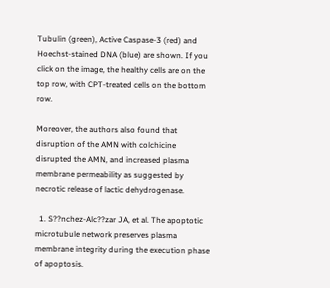Tubulin (green), Active Caspase-3 (red) and Hoechst-stained DNA (blue) are shown. If you click on the image, the healthy cells are on the top row, with CPT-treated cells on the bottom row.

Moreover, the authors also found that disruption of the AMN with colchicine disrupted the AMN, and increased plasma membrane permeability as suggested by necrotic release of lactic dehydrogenase.

  1. S??nchez-Alc??zar JA, et al. The apoptotic microtubule network preserves plasma membrane integrity during the execution phase of apoptosis.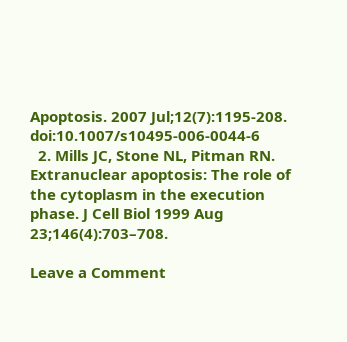Apoptosis. 2007 Jul;12(7):1195-208. doi:10.1007/s10495-006-0044-6
  2. Mills JC, Stone NL, Pitman RN. Extranuclear apoptosis: The role of the cytoplasm in the execution phase. J Cell Biol 1999 Aug 23;146(4):703–708.

Leave a Comment